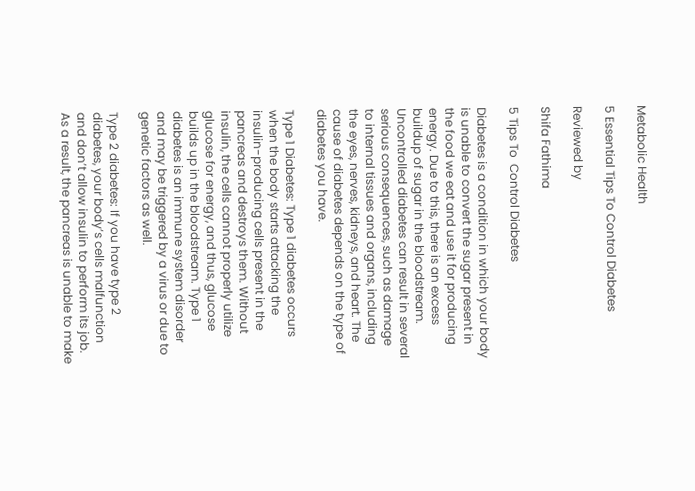Metabolic Health

5 Essential Tips To Control Diabetes

Reviewed by

Shifa Fathima

5 Tips To  Control Diabetes

Diabetes is a condition in which your body is unable to convert the sugar present in the food we eat and use it for producing energy. Due to this, there is an excess buildup of sugar in the bloodstream. Uncontrolled diabetes can result in several serious consequences, such as damage to internal tissues and organs, including the eyes, nerves, kidneys, and heart. The cause of diabetes depends on the type of diabetes you have.

Type 1 Diabetes: Type 1 diabetes occurs when the body starts attacking the insulin-producing cells present in the pancreas and destroys them. Without insulin, the cells cannot properly utilize glucose for energy, and thus, glucose builds up in the bloodstream. Type 1 diabetes is an immune system disorder and may be triggered by a virus or due to genetic factors as well.

Type 2 diabetes: If you have type 2 diabetes, your body’s cells malfunction and don’t allow insulin to perform its job. As a result, the pancreas is unable to make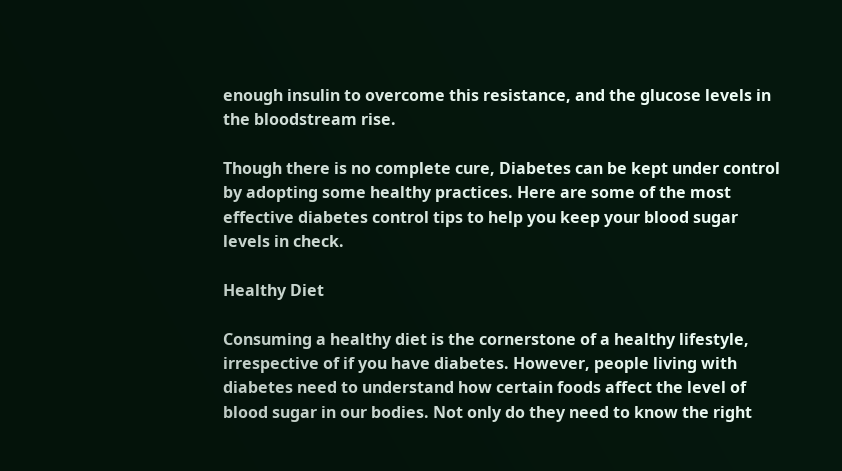enough insulin to overcome this resistance, and the glucose levels in the bloodstream rise.

Though there is no complete cure, Diabetes can be kept under control by adopting some healthy practices. Here are some of the most effective diabetes control tips to help you keep your blood sugar levels in check.

Healthy Diet

Consuming a healthy diet is the cornerstone of a healthy lifestyle, irrespective of if you have diabetes. However, people living with diabetes need to understand how certain foods affect the level of blood sugar in our bodies. Not only do they need to know the right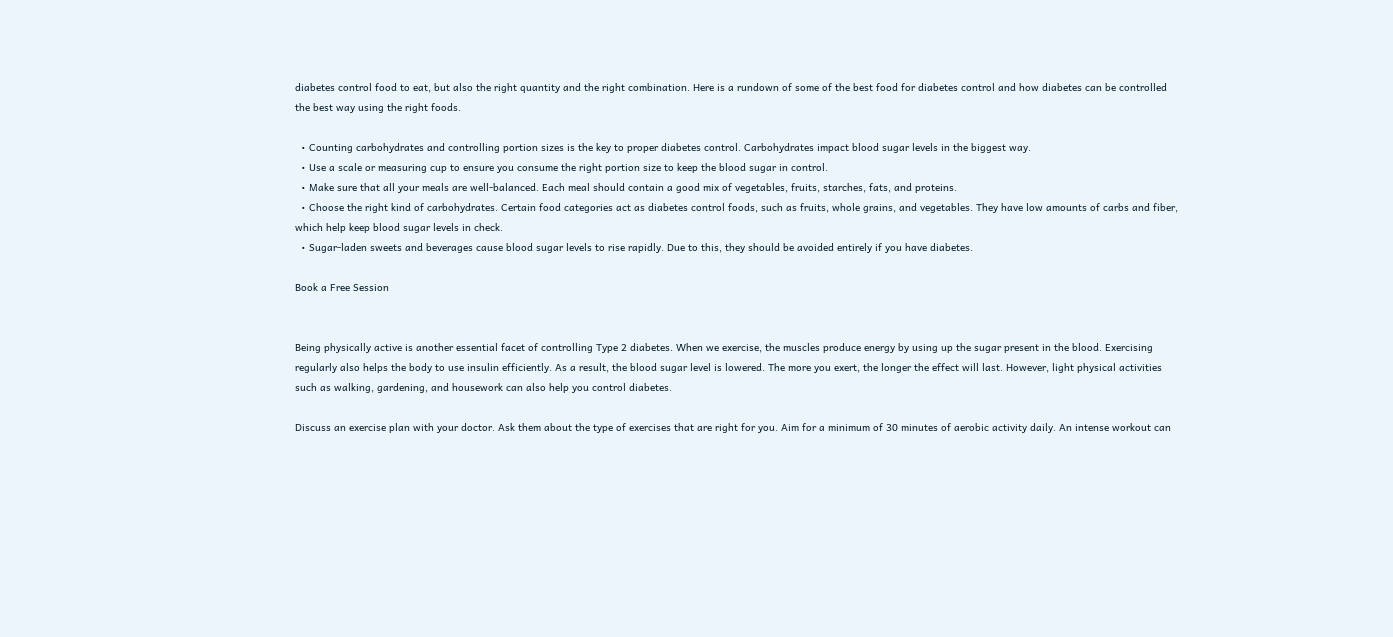diabetes control food to eat, but also the right quantity and the right combination. Here is a rundown of some of the best food for diabetes control and how diabetes can be controlled the best way using the right foods.

  • Counting carbohydrates and controlling portion sizes is the key to proper diabetes control. Carbohydrates impact blood sugar levels in the biggest way.
  • Use a scale or measuring cup to ensure you consume the right portion size to keep the blood sugar in control.
  • Make sure that all your meals are well-balanced. Each meal should contain a good mix of vegetables, fruits, starches, fats, and proteins.
  • Choose the right kind of carbohydrates. Certain food categories act as diabetes control foods, such as fruits, whole grains, and vegetables. They have low amounts of carbs and fiber, which help keep blood sugar levels in check.
  • Sugar-laden sweets and beverages cause blood sugar levels to rise rapidly. Due to this, they should be avoided entirely if you have diabetes.

Book a Free Session


Being physically active is another essential facet of controlling Type 2 diabetes. When we exercise, the muscles produce energy by using up the sugar present in the blood. Exercising regularly also helps the body to use insulin efficiently. As a result, the blood sugar level is lowered. The more you exert, the longer the effect will last. However, light physical activities such as walking, gardening, and housework can also help you control diabetes.

Discuss an exercise plan with your doctor. Ask them about the type of exercises that are right for you. Aim for a minimum of 30 minutes of aerobic activity daily. An intense workout can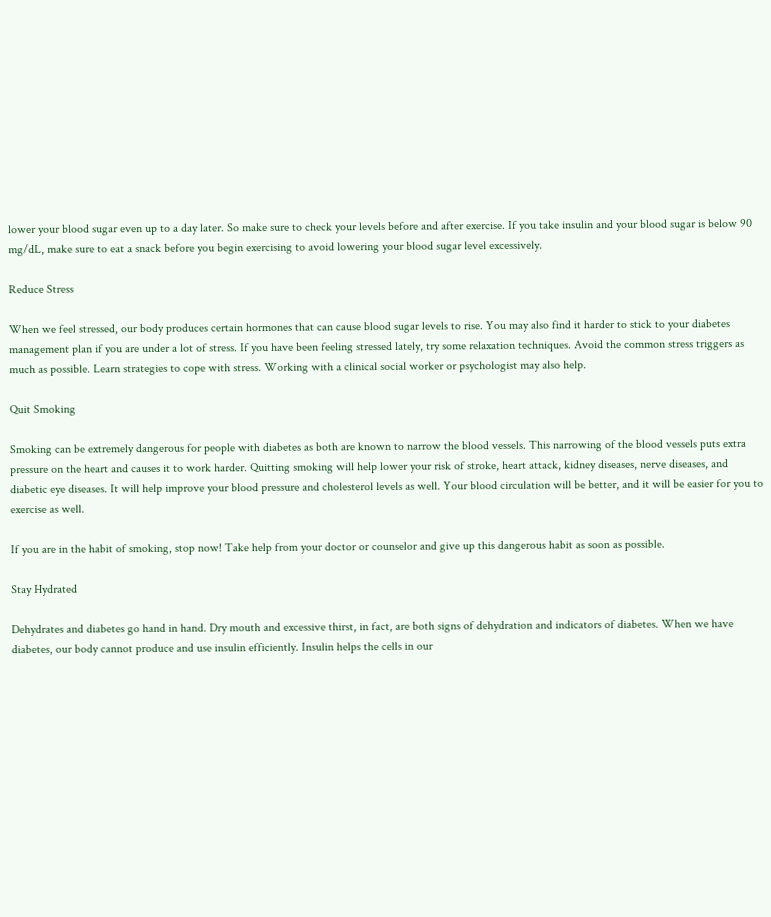lower your blood sugar even up to a day later. So make sure to check your levels before and after exercise. If you take insulin and your blood sugar is below 90 mg/dL, make sure to eat a snack before you begin exercising to avoid lowering your blood sugar level excessively.

Reduce Stress

When we feel stressed, our body produces certain hormones that can cause blood sugar levels to rise. You may also find it harder to stick to your diabetes management plan if you are under a lot of stress. If you have been feeling stressed lately, try some relaxation techniques. Avoid the common stress triggers as much as possible. Learn strategies to cope with stress. Working with a clinical social worker or psychologist may also help.

Quit Smoking

Smoking can be extremely dangerous for people with diabetes as both are known to narrow the blood vessels. This narrowing of the blood vessels puts extra pressure on the heart and causes it to work harder. Quitting smoking will help lower your risk of stroke, heart attack, kidney diseases, nerve diseases, and diabetic eye diseases. It will help improve your blood pressure and cholesterol levels as well. Your blood circulation will be better, and it will be easier for you to exercise as well.

If you are in the habit of smoking, stop now! Take help from your doctor or counselor and give up this dangerous habit as soon as possible.

Stay Hydrated

Dehydrates and diabetes go hand in hand. Dry mouth and excessive thirst, in fact, are both signs of dehydration and indicators of diabetes. When we have diabetes, our body cannot produce and use insulin efficiently. Insulin helps the cells in our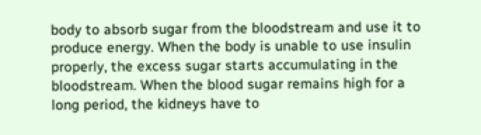body to absorb sugar from the bloodstream and use it to produce energy. When the body is unable to use insulin properly, the excess sugar starts accumulating in the bloodstream. When the blood sugar remains high for a long period, the kidneys have to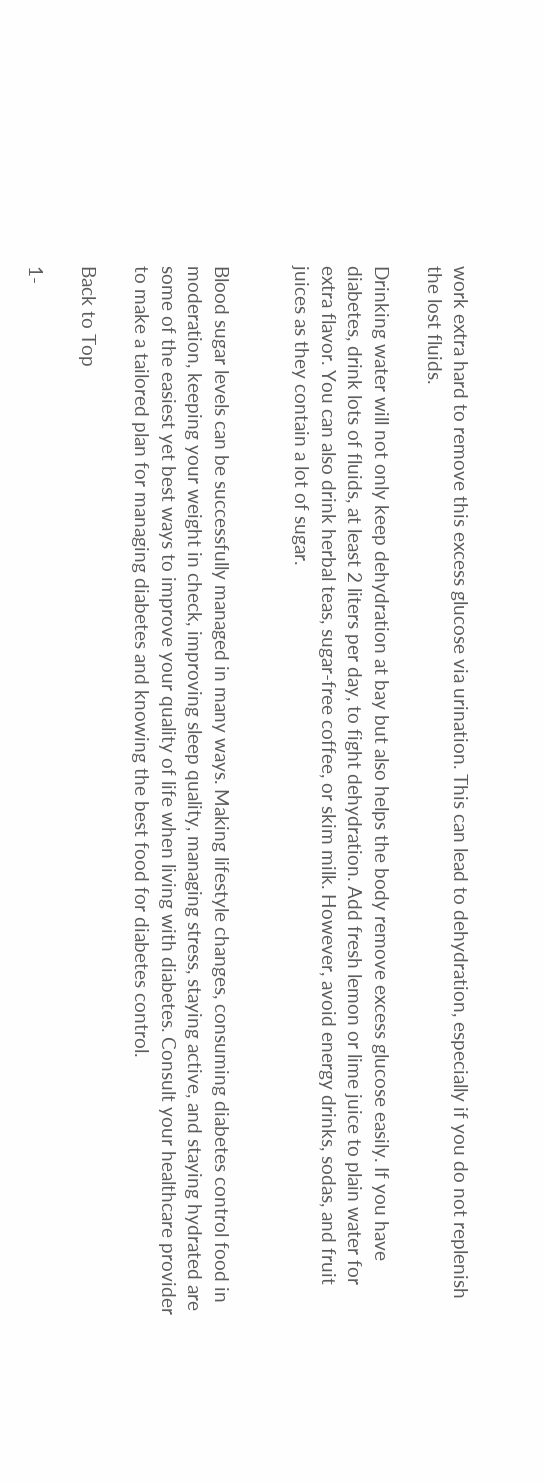work extra hard to remove this excess glucose via urination. This can lead to dehydration, especially if you do not replenish the lost fluids.

Drinking water will not only keep dehydration at bay but also helps the body remove excess glucose easily. If you have diabetes, drink lots of fluids, at least 2 liters per day, to fight dehydration. Add fresh lemon or lime juice to plain water for extra flavor. You can also drink herbal teas, sugar-free coffee, or skim milk. However, avoid energy drinks, sodas, and fruit juices as they contain a lot of sugar.


Blood sugar levels can be successfully managed in many ways. Making lifestyle changes, consuming diabetes control food in moderation, keeping your weight in check, improving sleep quality, managing stress, staying active, and staying hydrated are some of the easiest yet best ways to improve your quality of life when living with diabetes. Consult your healthcare provider to make a tailored plan for managing diabetes and knowing the best food for diabetes control.

Back to Top

1-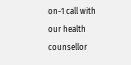on-1 call with our health counsellor